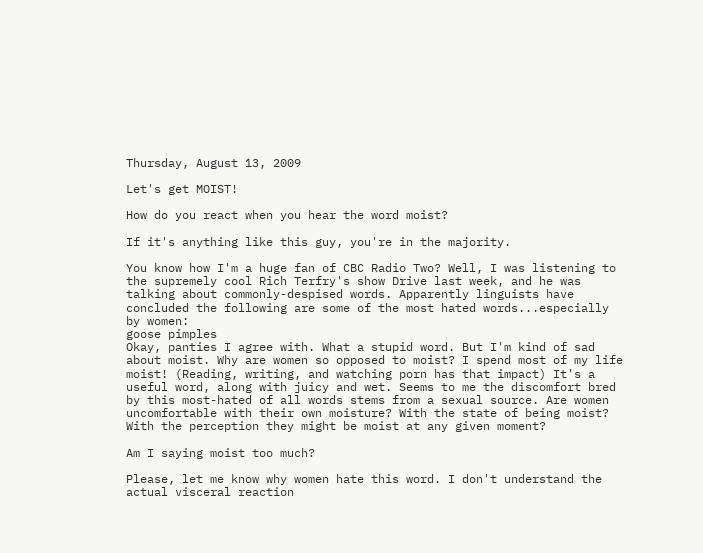Thursday, August 13, 2009

Let's get MOIST!

How do you react when you hear the word moist?

If it's anything like this guy, you're in the majority.

You know how I'm a huge fan of CBC Radio Two? Well, I was listening to the supremely cool Rich Terfry's show Drive last week, and he was talking about commonly-despised words. Apparently linguists have concluded the following are some of the most hated words...especially by women:
goose pimples
Okay, panties I agree with. What a stupid word. But I'm kind of sad about moist. Why are women so opposed to moist? I spend most of my life moist! (Reading, writing, and watching porn has that impact) It's a useful word, along with juicy and wet. Seems to me the discomfort bred by this most-hated of all words stems from a sexual source. Are women uncomfortable with their own moisture? With the state of being moist? With the perception they might be moist at any given moment?

Am I saying moist too much?

Please, let me know why women hate this word. I don't understand the actual visceral reaction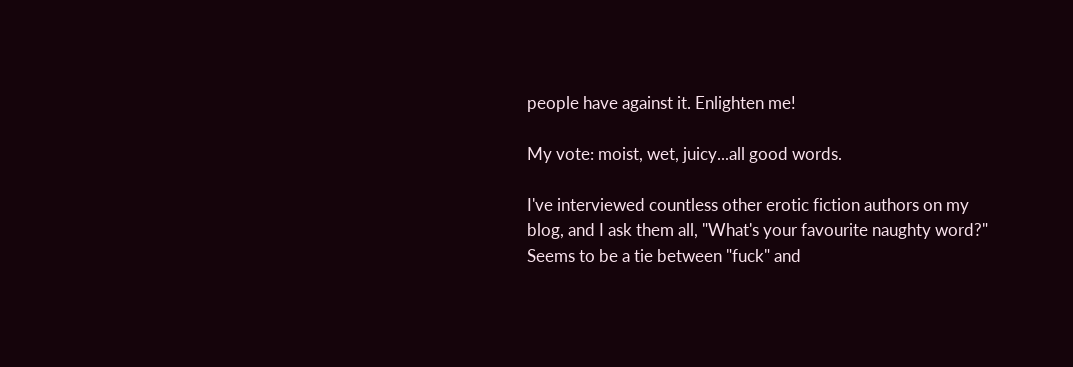people have against it. Enlighten me!

My vote: moist, wet, juicy...all good words.

I've interviewed countless other erotic fiction authors on my blog, and I ask them all, "What's your favourite naughty word?" Seems to be a tie between "fuck" and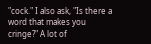"cock." I also ask, "Is there a word that makes you cringe?" A lot of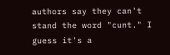authors say they can't stand the word "cunt." I guess it's a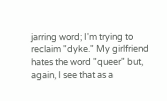jarring word; I'm trying to reclaim "dyke." My girlfriend hates the word "queer" but, again, I see that as a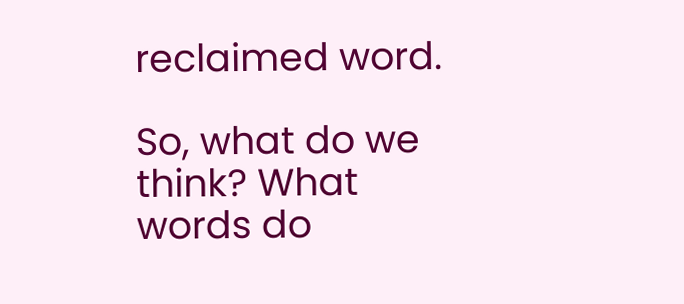reclaimed word.

So, what do we think? What words do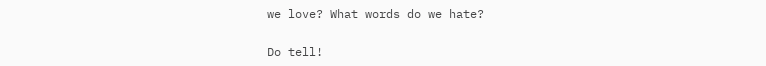we love? What words do we hate?

Do tell!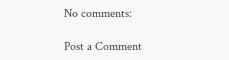No comments:

Post a Comment